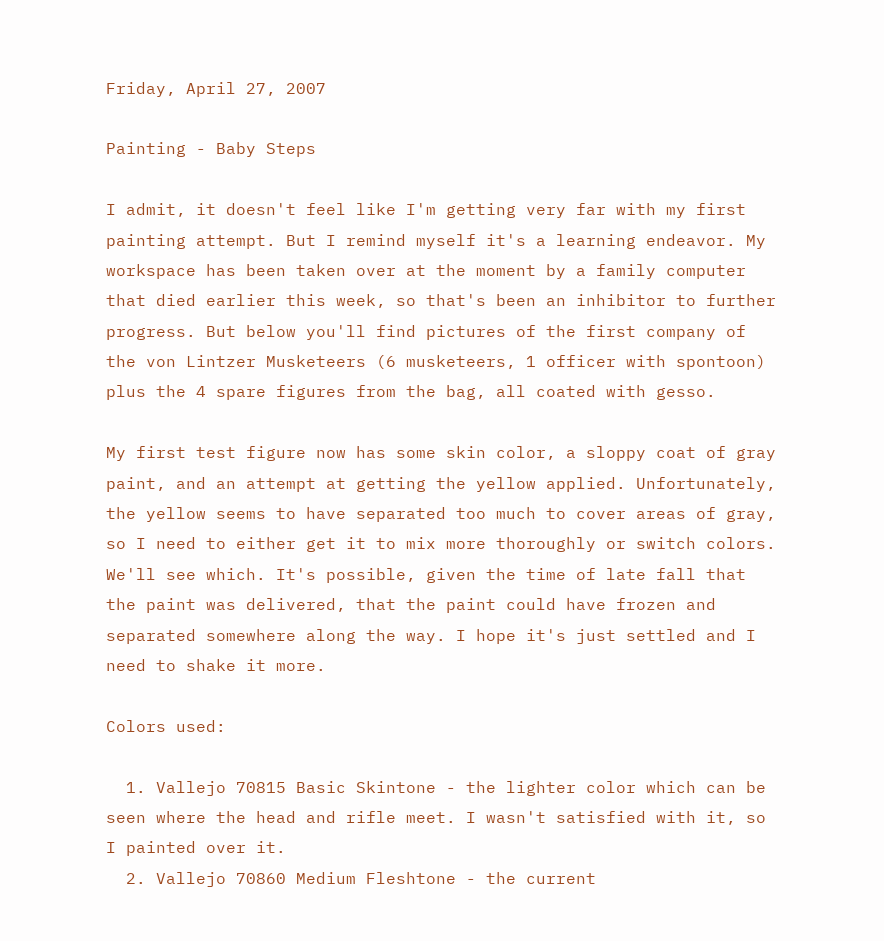Friday, April 27, 2007

Painting - Baby Steps

I admit, it doesn't feel like I'm getting very far with my first painting attempt. But I remind myself it's a learning endeavor. My workspace has been taken over at the moment by a family computer that died earlier this week, so that's been an inhibitor to further progress. But below you'll find pictures of the first company of the von Lintzer Musketeers (6 musketeers, 1 officer with spontoon) plus the 4 spare figures from the bag, all coated with gesso.

My first test figure now has some skin color, a sloppy coat of gray paint, and an attempt at getting the yellow applied. Unfortunately, the yellow seems to have separated too much to cover areas of gray, so I need to either get it to mix more thoroughly or switch colors. We'll see which. It's possible, given the time of late fall that the paint was delivered, that the paint could have frozen and separated somewhere along the way. I hope it's just settled and I need to shake it more.

Colors used:

  1. Vallejo 70815 Basic Skintone - the lighter color which can be seen where the head and rifle meet. I wasn't satisfied with it, so I painted over it.
  2. Vallejo 70860 Medium Fleshtone - the current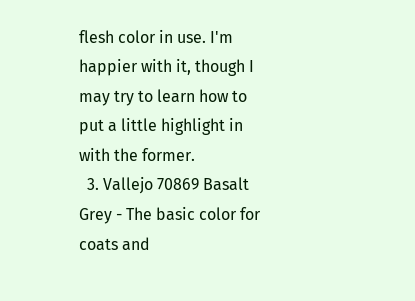flesh color in use. I'm happier with it, though I may try to learn how to put a little highlight in with the former.
  3. Vallejo 70869 Basalt Grey - The basic color for coats and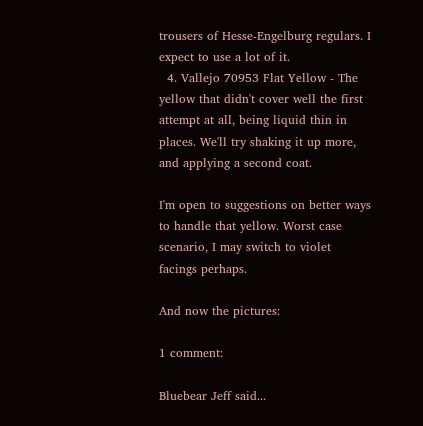trousers of Hesse-Engelburg regulars. I expect to use a lot of it.
  4. Vallejo 70953 Flat Yellow - The yellow that didn't cover well the first attempt at all, being liquid thin in places. We'll try shaking it up more, and applying a second coat.

I'm open to suggestions on better ways to handle that yellow. Worst case scenario, I may switch to violet facings perhaps.

And now the pictures:

1 comment:

Bluebear Jeff said...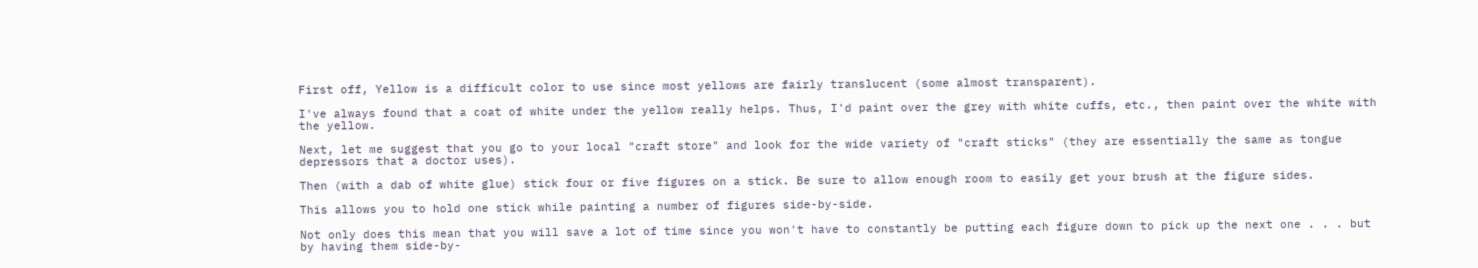First off, Yellow is a difficult color to use since most yellows are fairly translucent (some almost transparent).

I've always found that a coat of white under the yellow really helps. Thus, I'd paint over the grey with white cuffs, etc., then paint over the white with the yellow.

Next, let me suggest that you go to your local "craft store" and look for the wide variety of "craft sticks" (they are essentially the same as tongue depressors that a doctor uses).

Then (with a dab of white glue) stick four or five figures on a stick. Be sure to allow enough room to easily get your brush at the figure sides.

This allows you to hold one stick while painting a number of figures side-by-side.

Not only does this mean that you will save a lot of time since you won't have to constantly be putting each figure down to pick up the next one . . . but by having them side-by-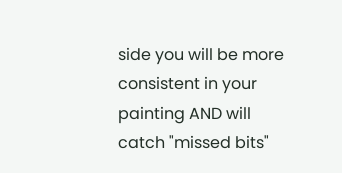side you will be more consistent in your painting AND will catch "missed bits"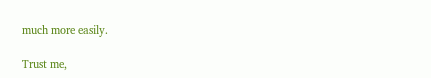much more easily.

Trust me,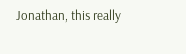Jonathan, this really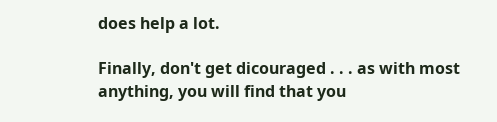does help a lot.

Finally, don't get dicouraged . . . as with most anything, you will find that you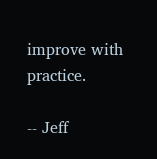improve with practice.

-- Jeff